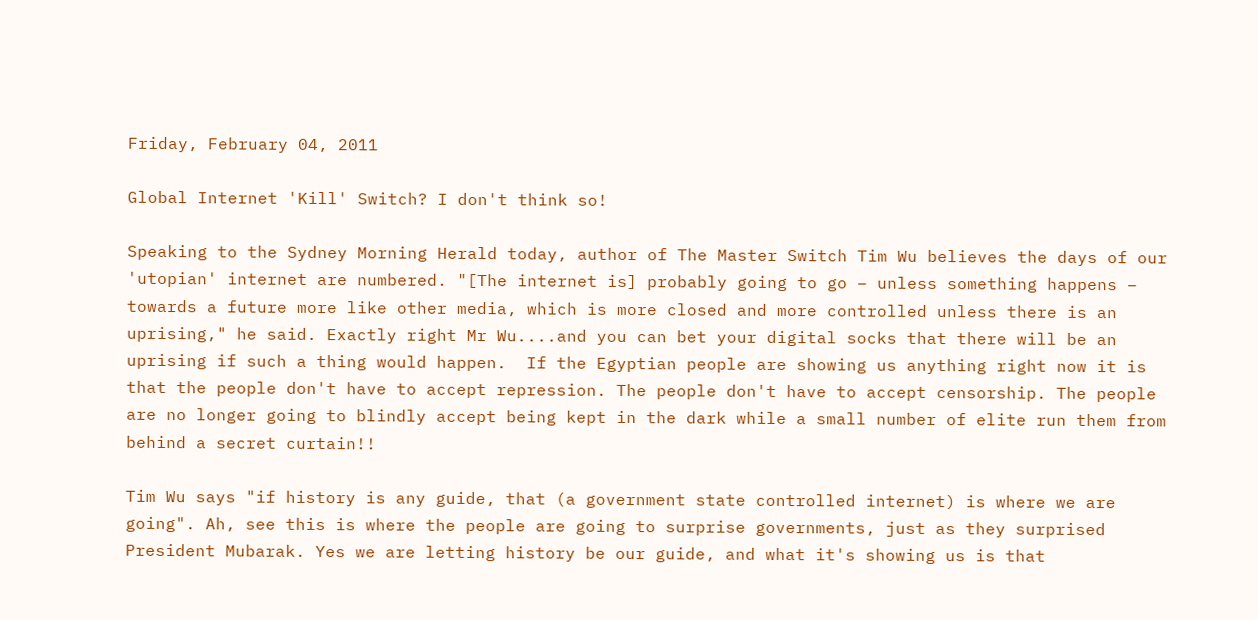Friday, February 04, 2011

Global Internet 'Kill' Switch? I don't think so!

Speaking to the Sydney Morning Herald today, author of The Master Switch Tim Wu believes the days of our 'utopian' internet are numbered. "[The internet is] probably going to go – unless something happens – towards a future more like other media, which is more closed and more controlled unless there is an uprising," he said. Exactly right Mr Wu....and you can bet your digital socks that there will be an uprising if such a thing would happen.  If the Egyptian people are showing us anything right now it is that the people don't have to accept repression. The people don't have to accept censorship. The people are no longer going to blindly accept being kept in the dark while a small number of elite run them from behind a secret curtain!!

Tim Wu says "if history is any guide, that (a government state controlled internet) is where we are going". Ah, see this is where the people are going to surprise governments, just as they surprised President Mubarak. Yes we are letting history be our guide, and what it's showing us is that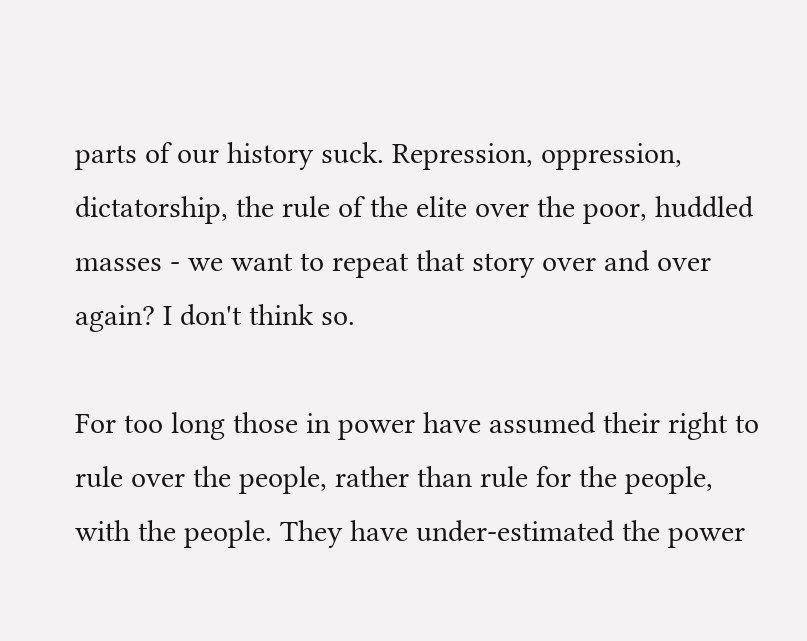parts of our history suck. Repression, oppression, dictatorship, the rule of the elite over the poor, huddled masses - we want to repeat that story over and over again? I don't think so.

For too long those in power have assumed their right to rule over the people, rather than rule for the people, with the people. They have under-estimated the power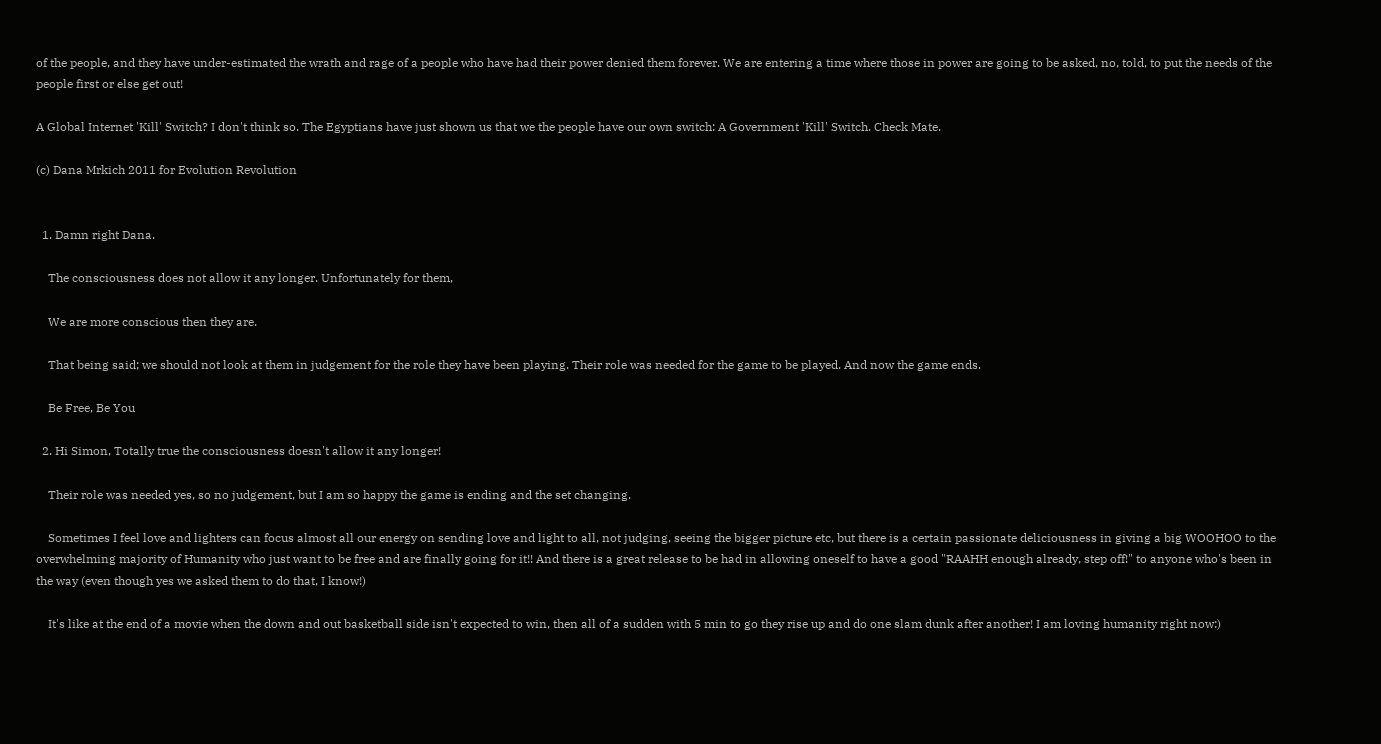of the people, and they have under-estimated the wrath and rage of a people who have had their power denied them forever. We are entering a time where those in power are going to be asked, no, told, to put the needs of the people first or else get out!

A Global Internet 'Kill' Switch? I don't think so. The Egyptians have just shown us that we the people have our own switch: A Government 'Kill' Switch. Check Mate.

(c) Dana Mrkich 2011 for Evolution Revolution


  1. Damn right Dana.

    The consciousness does not allow it any longer. Unfortunately for them,

    We are more conscious then they are.

    That being said; we should not look at them in judgement for the role they have been playing. Their role was needed for the game to be played. And now the game ends.

    Be Free, Be You

  2. Hi Simon, Totally true the consciousness doesn't allow it any longer!

    Their role was needed yes, so no judgement, but I am so happy the game is ending and the set changing.

    Sometimes I feel love and lighters can focus almost all our energy on sending love and light to all, not judging, seeing the bigger picture etc, but there is a certain passionate deliciousness in giving a big WOOHOO to the overwhelming majority of Humanity who just want to be free and are finally going for it!! And there is a great release to be had in allowing oneself to have a good "RAAHH enough already, step off!" to anyone who's been in the way (even though yes we asked them to do that, I know!)

    It's like at the end of a movie when the down and out basketball side isn't expected to win, then all of a sudden with 5 min to go they rise up and do one slam dunk after another! I am loving humanity right now:)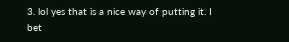3. lol yes that is a nice way of putting it. I bet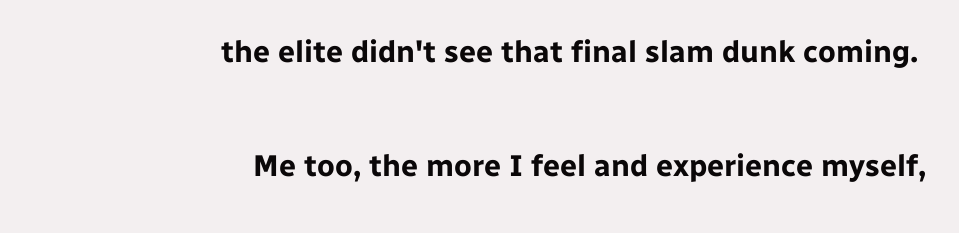the elite didn't see that final slam dunk coming.

    Me too, the more I feel and experience myself,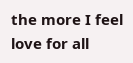the more I feel love for all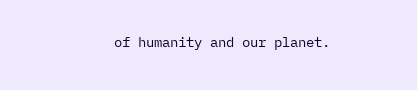of humanity and our planet.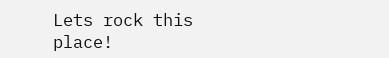Lets rock this place!